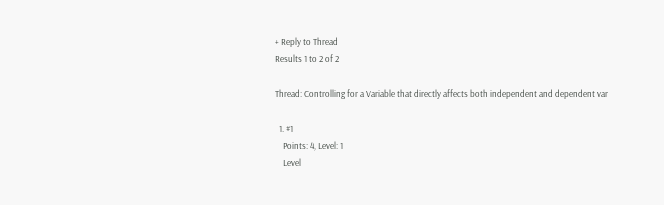+ Reply to Thread
Results 1 to 2 of 2

Thread: Controlling for a Variable that directly affects both independent and dependent var

  1. #1
    Points: 4, Level: 1
    Level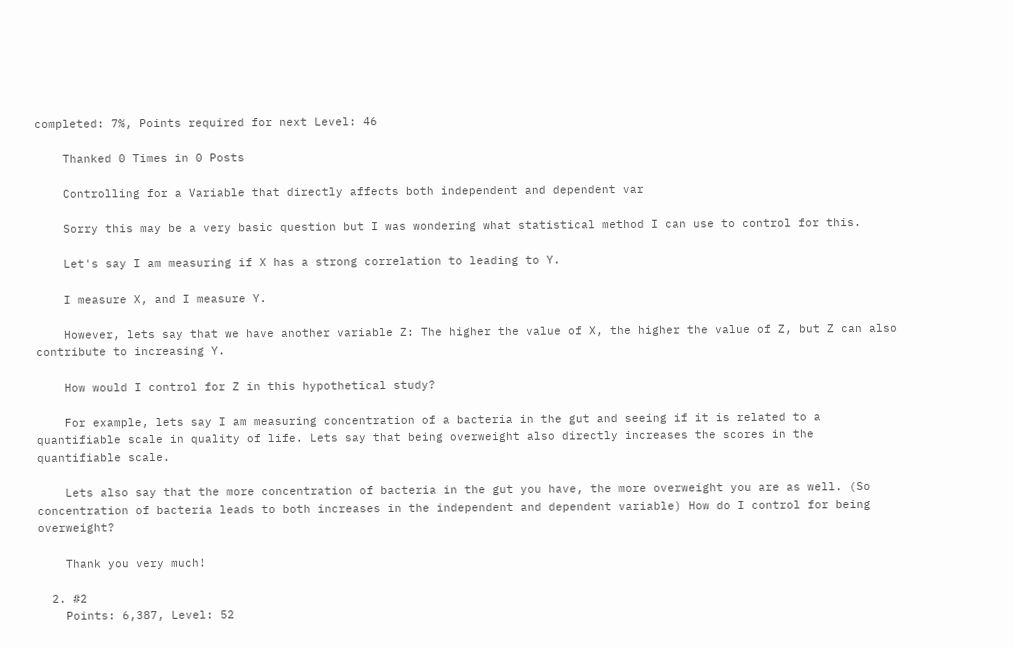completed: 7%, Points required for next Level: 46

    Thanked 0 Times in 0 Posts

    Controlling for a Variable that directly affects both independent and dependent var

    Sorry this may be a very basic question but I was wondering what statistical method I can use to control for this.

    Let's say I am measuring if X has a strong correlation to leading to Y.

    I measure X, and I measure Y.

    However, lets say that we have another variable Z: The higher the value of X, the higher the value of Z, but Z can also contribute to increasing Y.

    How would I control for Z in this hypothetical study?

    For example, lets say I am measuring concentration of a bacteria in the gut and seeing if it is related to a quantifiable scale in quality of life. Lets say that being overweight also directly increases the scores in the quantifiable scale.

    Lets also say that the more concentration of bacteria in the gut you have, the more overweight you are as well. (So concentration of bacteria leads to both increases in the independent and dependent variable) How do I control for being overweight?

    Thank you very much!

  2. #2
    Points: 6,387, Level: 52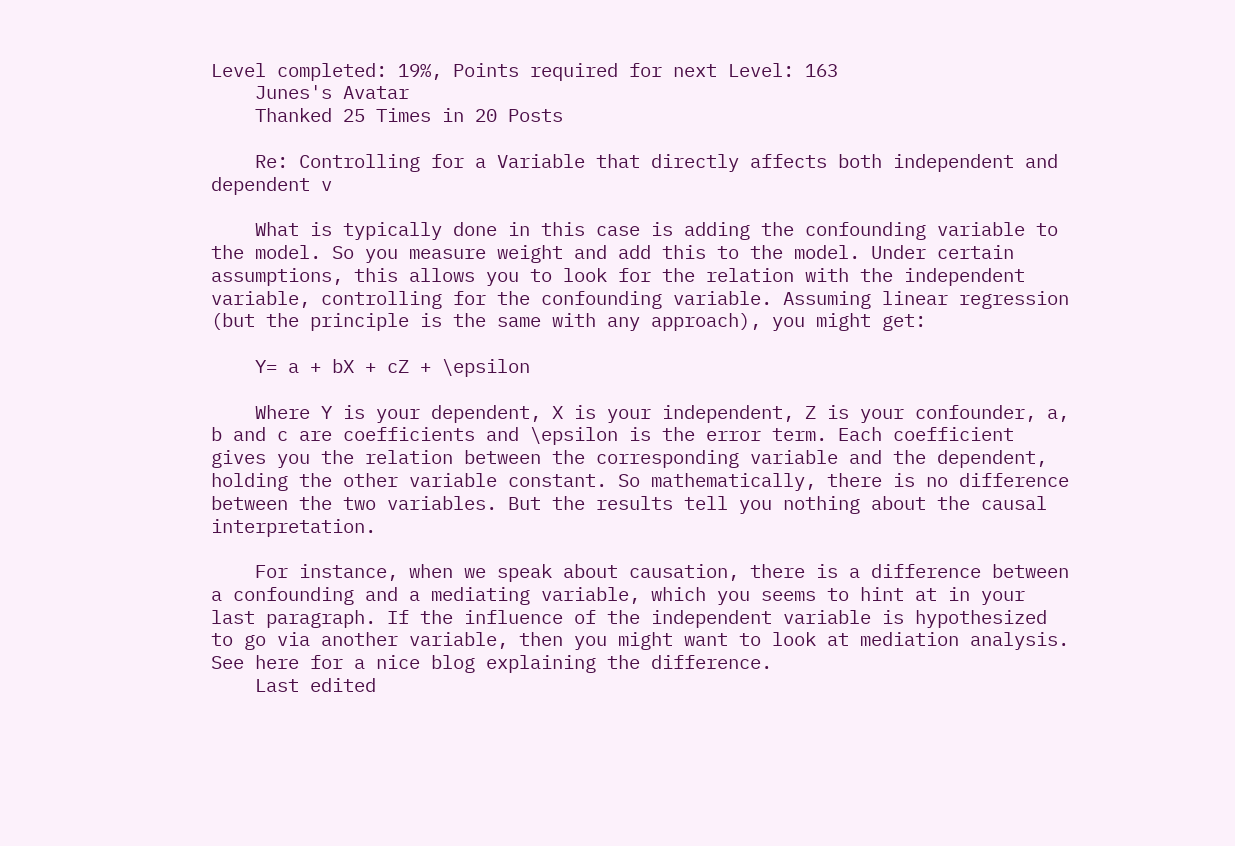Level completed: 19%, Points required for next Level: 163
    Junes's Avatar
    Thanked 25 Times in 20 Posts

    Re: Controlling for a Variable that directly affects both independent and dependent v

    What is typically done in this case is adding the confounding variable to the model. So you measure weight and add this to the model. Under certain assumptions, this allows you to look for the relation with the independent variable, controlling for the confounding variable. Assuming linear regression (but the principle is the same with any approach), you might get:

    Y= a + bX + cZ + \epsilon

    Where Y is your dependent, X is your independent, Z is your confounder, a, b and c are coefficients and \epsilon is the error term. Each coefficient gives you the relation between the corresponding variable and the dependent, holding the other variable constant. So mathematically, there is no difference between the two variables. But the results tell you nothing about the causal interpretation.

    For instance, when we speak about causation, there is a difference between a confounding and a mediating variable, which you seems to hint at in your last paragraph. If the influence of the independent variable is hypothesized to go via another variable, then you might want to look at mediation analysis. See here for a nice blog explaining the difference.
    Last edited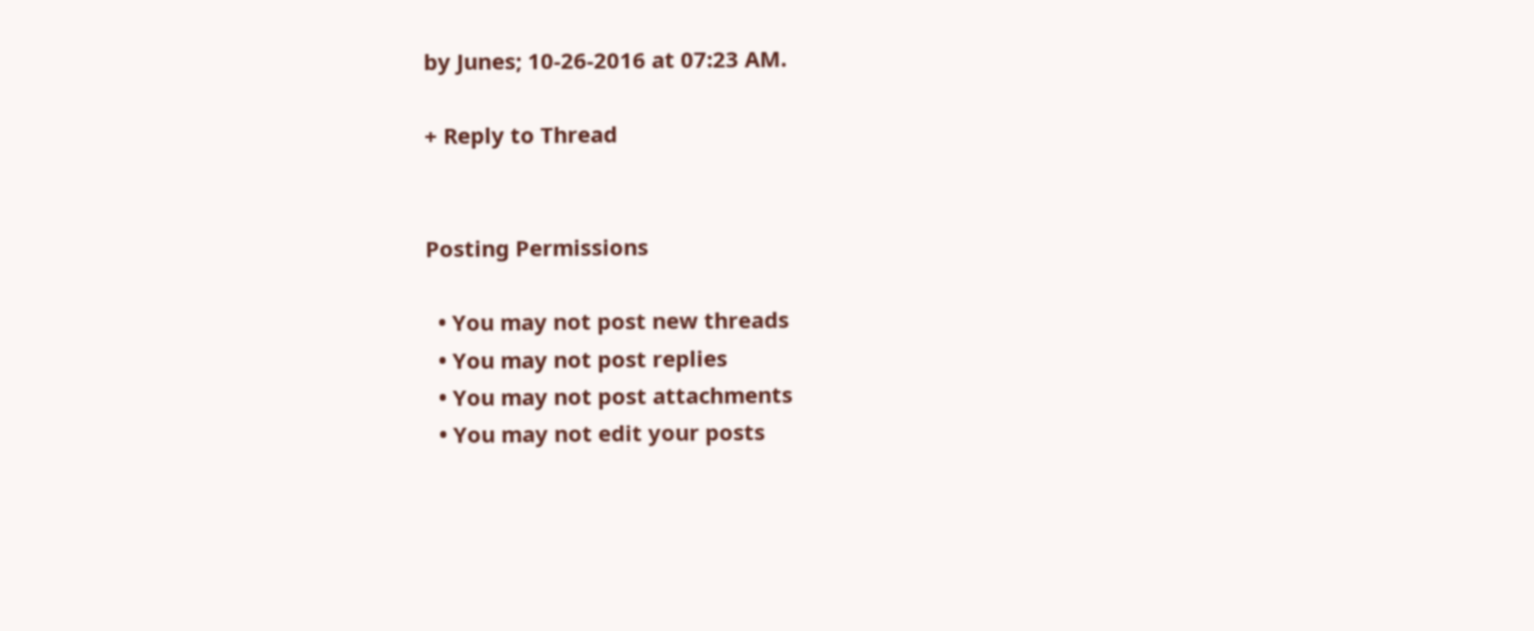by Junes; 10-26-2016 at 07:23 AM.

+ Reply to Thread


Posting Permissions

  • You may not post new threads
  • You may not post replies
  • You may not post attachments
  • You may not edit your posts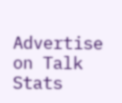Advertise on Talk Stats